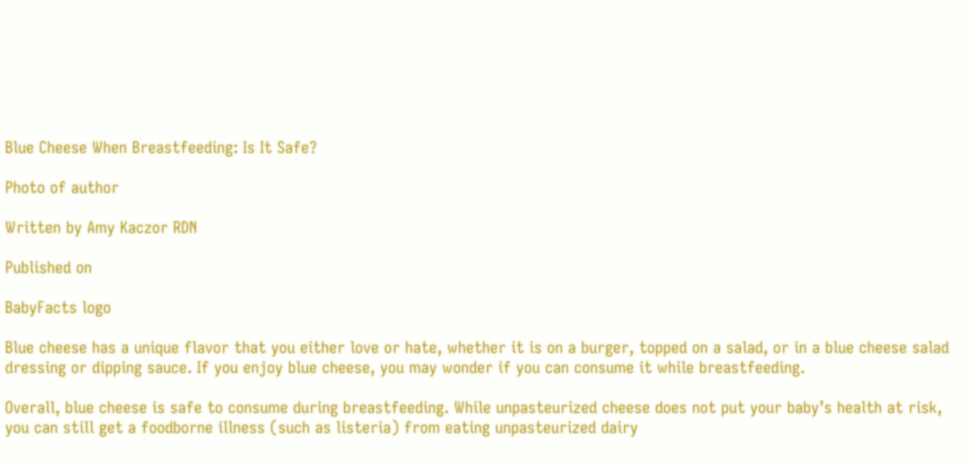Blue Cheese When Breastfeeding: Is It Safe?

Photo of author

Written by Amy Kaczor RDN

Published on

BabyFacts logo

Blue cheese has a unique flavor that you either love or hate, whether it is on a burger, topped on a salad, or in a blue cheese salad dressing or dipping sauce. If you enjoy blue cheese, you may wonder if you can consume it while breastfeeding.

Overall, blue cheese is safe to consume during breastfeeding. While unpasteurized cheese does not put your baby’s health at risk, you can still get a foodborne illness (such as listeria) from eating unpasteurized dairy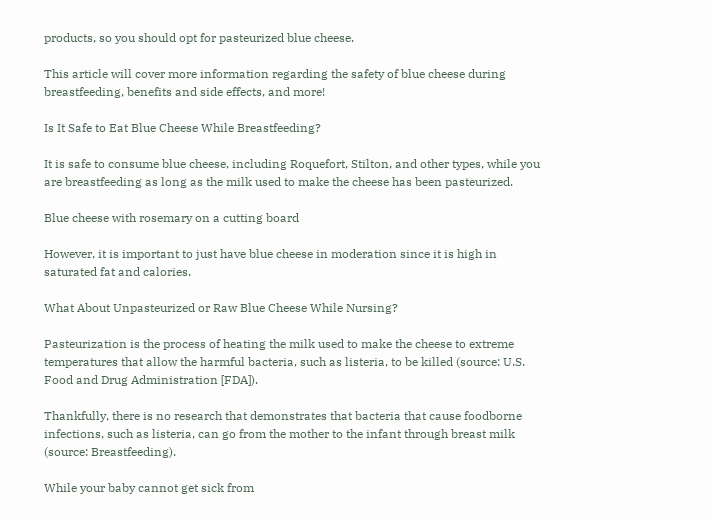products, so you should opt for pasteurized blue cheese.

This article will cover more information regarding the safety of blue cheese during breastfeeding, benefits and side effects, and more!

Is It Safe to Eat Blue Cheese While Breastfeeding?

It is safe to consume blue cheese, including Roquefort, Stilton, and other types, while you are breastfeeding as long as the milk used to make the cheese has been pasteurized.

Blue cheese with rosemary on a cutting board

However, it is important to just have blue cheese in moderation since it is high in saturated fat and calories.

What About Unpasteurized or Raw Blue Cheese While Nursing?

Pasteurization is the process of heating the milk used to make the cheese to extreme temperatures that allow the harmful bacteria, such as listeria, to be killed (source: U.S. Food and Drug Administration [FDA]).

Thankfully, there is no research that demonstrates that bacteria that cause foodborne infections, such as listeria, can go from the mother to the infant through breast milk (source: Breastfeeding).

While your baby cannot get sick from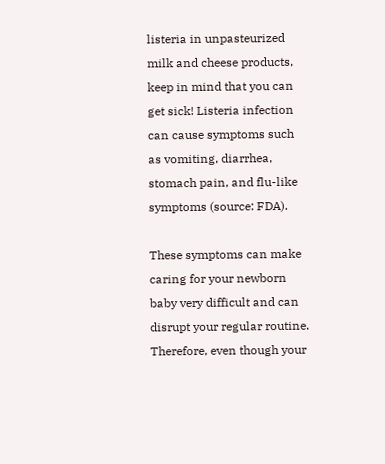listeria in unpasteurized milk and cheese products, keep in mind that you can get sick! Listeria infection can cause symptoms such as vomiting, diarrhea, stomach pain, and flu-like symptoms (source: FDA).

These symptoms can make caring for your newborn baby very difficult and can disrupt your regular routine. Therefore, even though your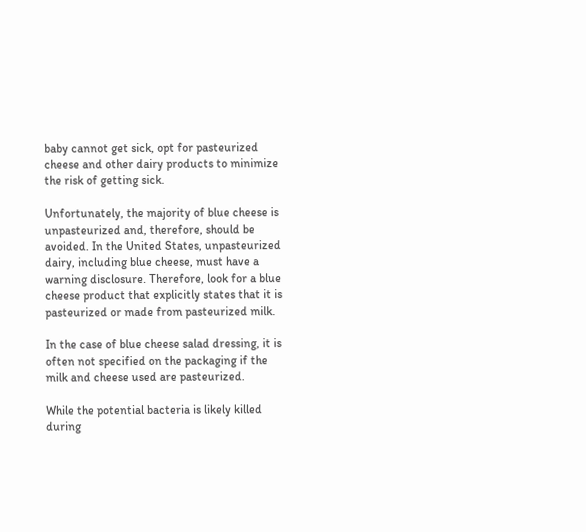baby cannot get sick, opt for pasteurized cheese and other dairy products to minimize the risk of getting sick.

Unfortunately, the majority of blue cheese is unpasteurized and, therefore, should be avoided. In the United States, unpasteurized dairy, including blue cheese, must have a warning disclosure. Therefore, look for a blue cheese product that explicitly states that it is pasteurized or made from pasteurized milk.

In the case of blue cheese salad dressing, it is often not specified on the packaging if the milk and cheese used are pasteurized.

While the potential bacteria is likely killed during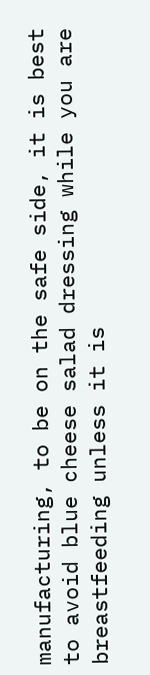manufacturing, to be on the safe side, it is best to avoid blue cheese salad dressing while you are breastfeeding unless it is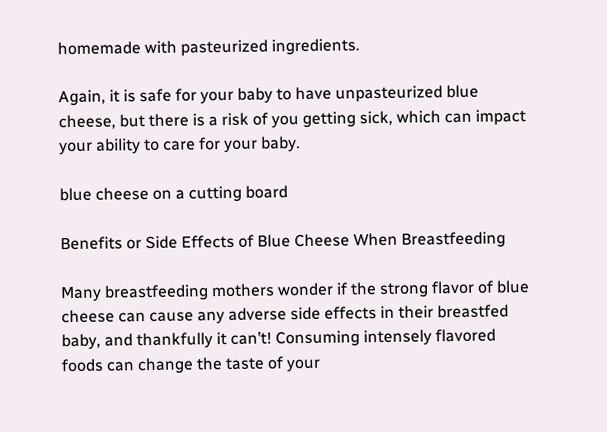homemade with pasteurized ingredients.

Again, it is safe for your baby to have unpasteurized blue cheese, but there is a risk of you getting sick, which can impact your ability to care for your baby.

blue cheese on a cutting board

Benefits or Side Effects of Blue Cheese When Breastfeeding

Many breastfeeding mothers wonder if the strong flavor of blue cheese can cause any adverse side effects in their breastfed baby, and thankfully it can’t! Consuming intensely flavored foods can change the taste of your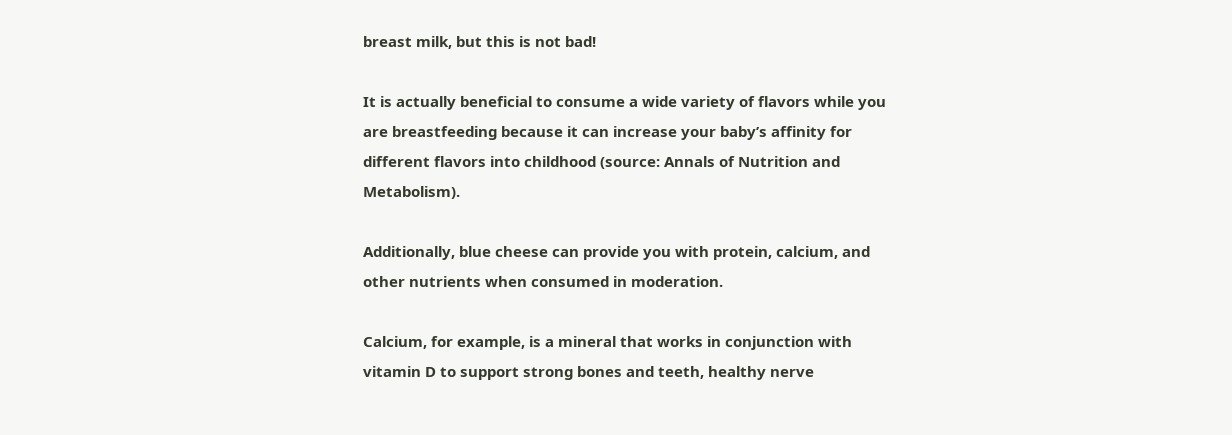breast milk, but this is not bad!

It is actually beneficial to consume a wide variety of flavors while you are breastfeeding because it can increase your baby’s affinity for different flavors into childhood (source: Annals of Nutrition and Metabolism).

Additionally, blue cheese can provide you with protein, calcium, and other nutrients when consumed in moderation.

Calcium, for example, is a mineral that works in conjunction with vitamin D to support strong bones and teeth, healthy nerve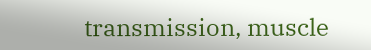transmission, muscle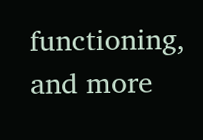functioning, and more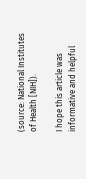(source: National Institutes of Health [NIH]).

I hope this article was informative and helpful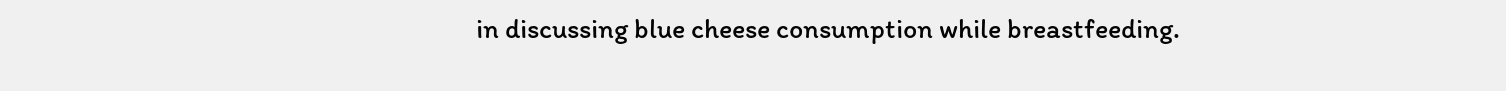in discussing blue cheese consumption while breastfeeding.